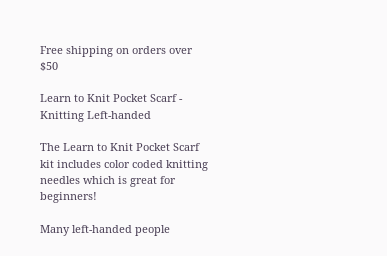Free shipping on orders over $50

Learn to Knit Pocket Scarf - Knitting Left-handed

The Learn to Knit Pocket Scarf kit includes color coded knitting needles which is great for beginners!

Many left-handed people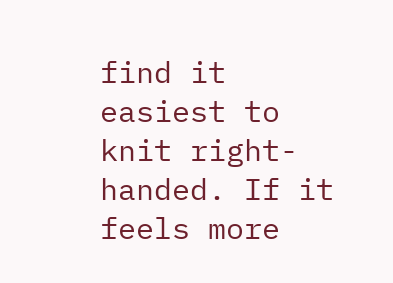find it easiest to knit right-handed. If it feels more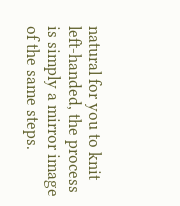natural for you to knit left-handed, the process is simply a mirror image of the same steps.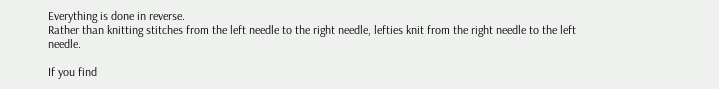Everything is done in reverse.
Rather than knitting stitches from the left needle to the right needle, lefties knit from the right needle to the left needle.

If you find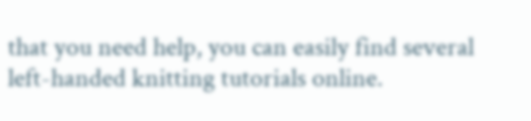that you need help, you can easily find several left-handed knitting tutorials online.